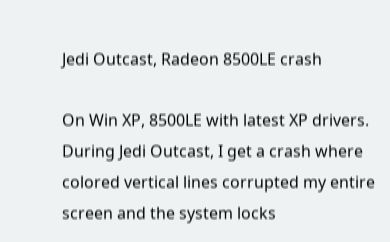Jedi Outcast, Radeon 8500LE crash

On Win XP, 8500LE with latest XP drivers. During Jedi Outcast, I get a crash where colored vertical lines corrupted my entire screen and the system locks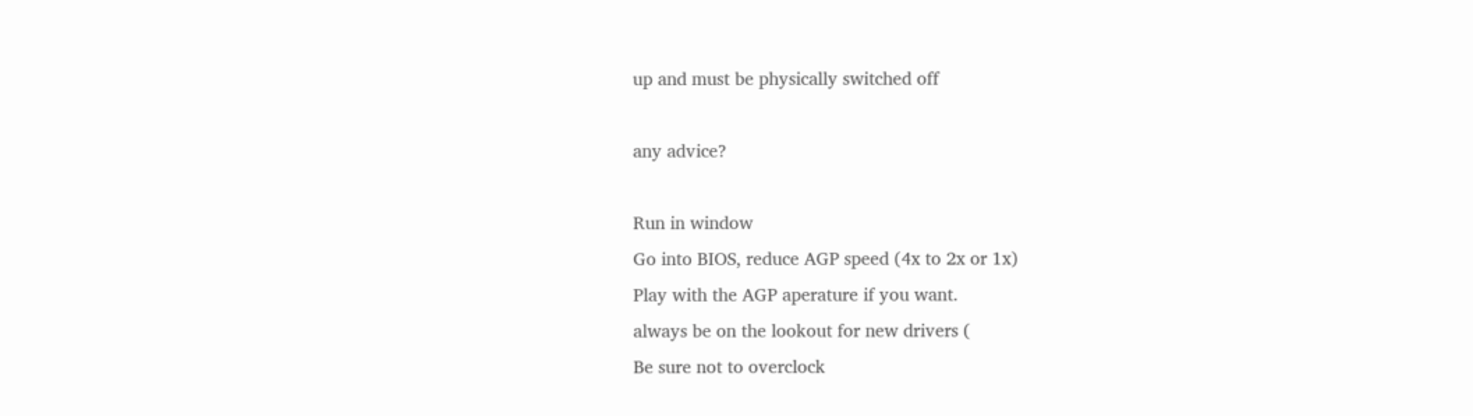up and must be physically switched off

any advice?

Run in window
Go into BIOS, reduce AGP speed (4x to 2x or 1x)
Play with the AGP aperature if you want.
always be on the lookout for new drivers (
Be sure not to overclock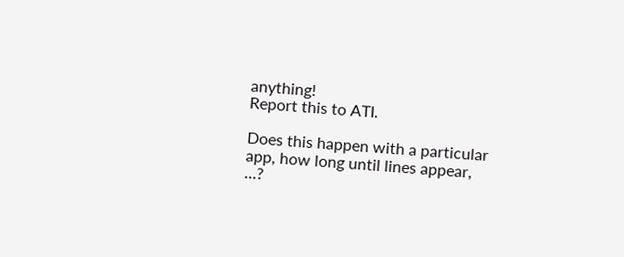anything!
Report this to ATI.

Does this happen with a particular app, how long until lines appear, …?